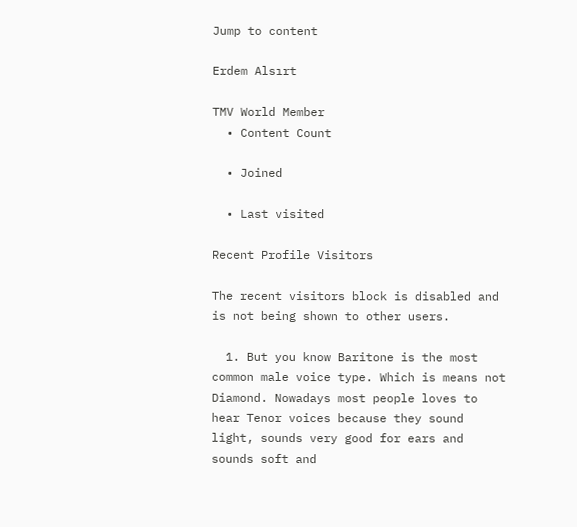Jump to content

Erdem Alsırt

TMV World Member
  • Content Count

  • Joined

  • Last visited

Recent Profile Visitors

The recent visitors block is disabled and is not being shown to other users.

  1. But you know Baritone is the most common male voice type. Which is means not Diamond. Nowadays most people loves to hear Tenor voices because they sound light, sounds very good for ears and sounds soft and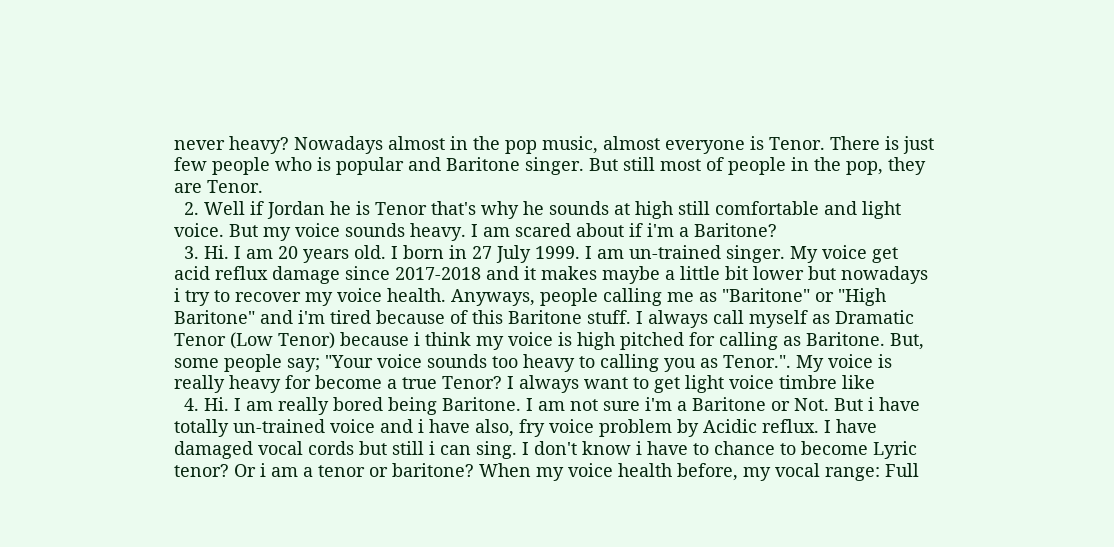never heavy? Nowadays almost in the pop music, almost everyone is Tenor. There is just few people who is popular and Baritone singer. But still most of people in the pop, they are Tenor.
  2. Well if Jordan he is Tenor that's why he sounds at high still comfortable and light voice. But my voice sounds heavy. I am scared about if i'm a Baritone?
  3. Hi. I am 20 years old. I born in 27 July 1999. I am un-trained singer. My voice get acid reflux damage since 2017-2018 and it makes maybe a little bit lower but nowadays i try to recover my voice health. Anyways, people calling me as "Baritone" or "High Baritone" and i'm tired because of this Baritone stuff. I always call myself as Dramatic Tenor (Low Tenor) because i think my voice is high pitched for calling as Baritone. But, some people say; "Your voice sounds too heavy to calling you as Tenor.". My voice is really heavy for become a true Tenor? I always want to get light voice timbre like
  4. Hi. I am really bored being Baritone. I am not sure i'm a Baritone or Not. But i have totally un-trained voice and i have also, fry voice problem by Acidic reflux. I have damaged vocal cords but still i can sing. I don't know i have to chance to become Lyric tenor? Or i am a tenor or baritone? When my voice health before, my vocal range: Full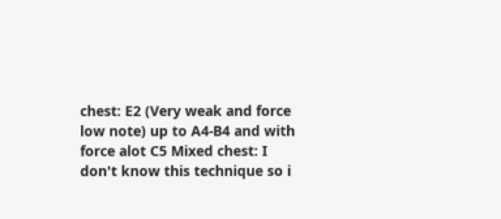chest: E2 (Very weak and force low note) up to A4-B4 and with force alot C5 Mixed chest: I don't know this technique so i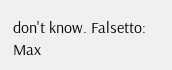don't know. Falsetto: Max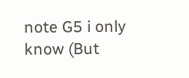note G5 i only know (But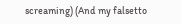screaming) (And my falsetto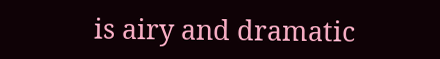is airy and dramatic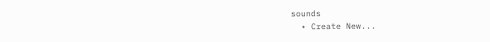sounds
  • Create New...